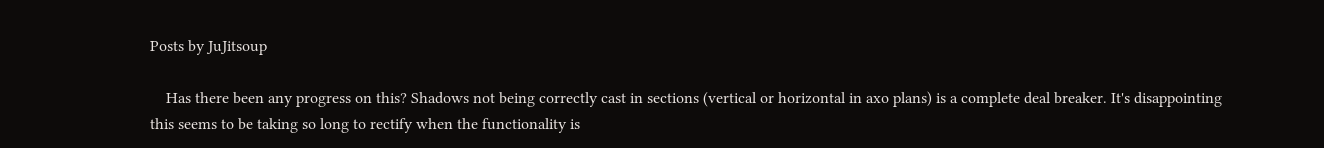Posts by JuJitsoup

    Has there been any progress on this? Shadows not being correctly cast in sections (vertical or horizontal in axo plans) is a complete deal breaker. It's disappointing this seems to be taking so long to rectify when the functionality is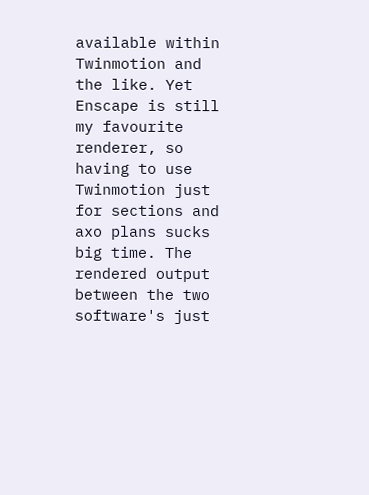available within Twinmotion and the like. Yet Enscape is still my favourite renderer, so having to use Twinmotion just for sections and axo plans sucks big time. The rendered output between the two software's just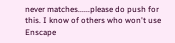never matches......please do push for this. I know of others who won't use Enscape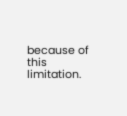because of this limitation.